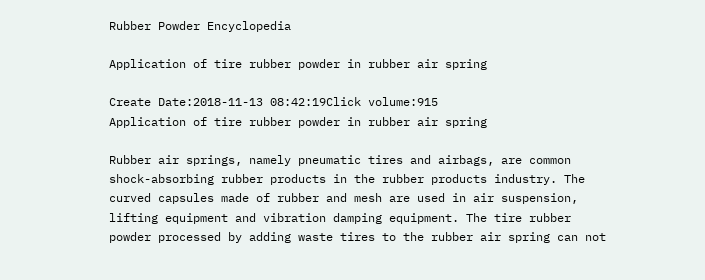Rubber Powder Encyclopedia

Application of tire rubber powder in rubber air spring

Create Date:2018-11-13 08:42:19Click volume:915
Application of tire rubber powder in rubber air spring

Rubber air springs, namely pneumatic tires and airbags, are common shock-absorbing rubber products in the rubber products industry. The curved capsules made of rubber and mesh are used in air suspension, lifting equipment and vibration damping equipment. The tire rubber powder processed by adding waste tires to the rubber air spring can not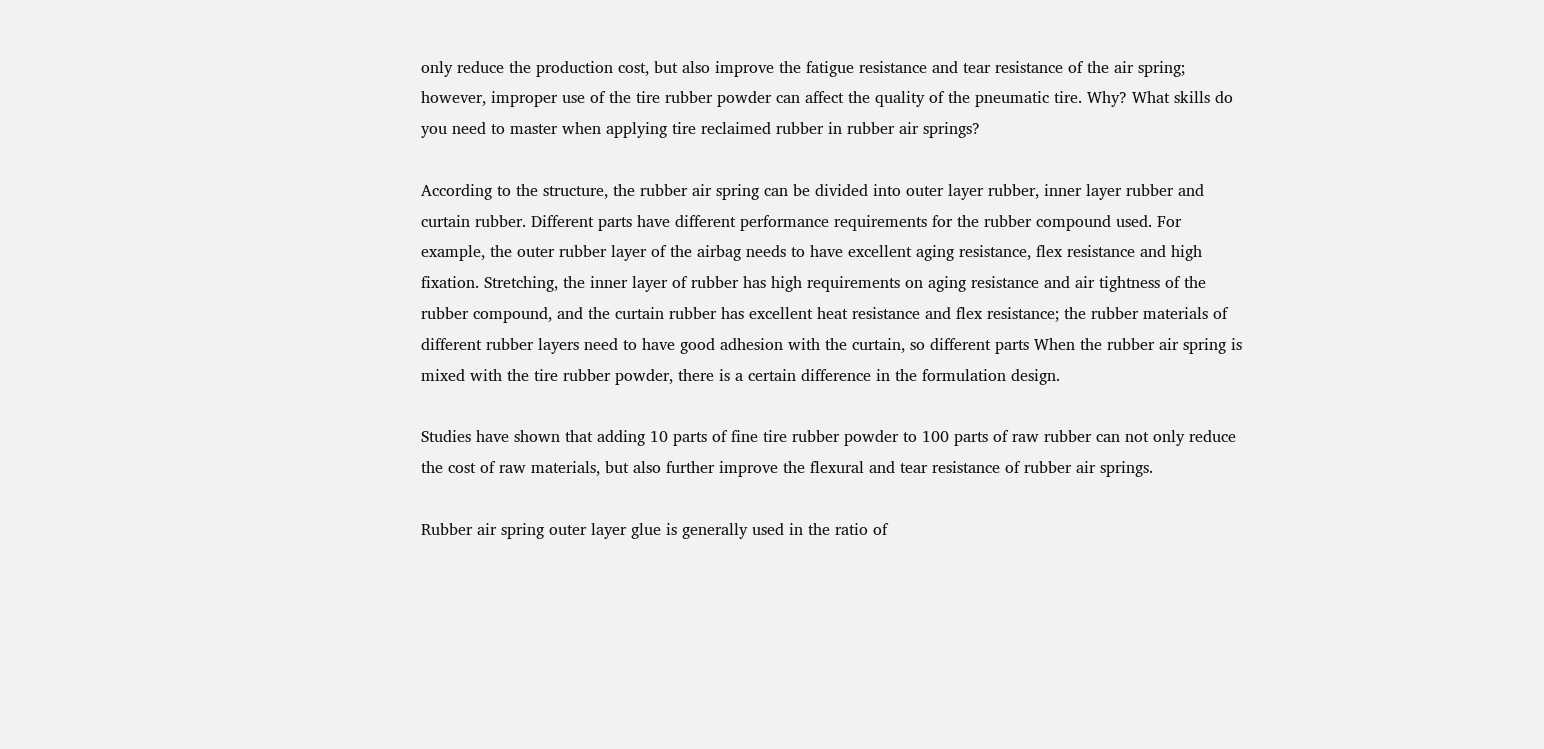only reduce the production cost, but also improve the fatigue resistance and tear resistance of the air spring; however, improper use of the tire rubber powder can affect the quality of the pneumatic tire. Why? What skills do you need to master when applying tire reclaimed rubber in rubber air springs?

According to the structure, the rubber air spring can be divided into outer layer rubber, inner layer rubber and curtain rubber. Different parts have different performance requirements for the rubber compound used. For example, the outer rubber layer of the airbag needs to have excellent aging resistance, flex resistance and high fixation. Stretching, the inner layer of rubber has high requirements on aging resistance and air tightness of the rubber compound, and the curtain rubber has excellent heat resistance and flex resistance; the rubber materials of different rubber layers need to have good adhesion with the curtain, so different parts When the rubber air spring is mixed with the tire rubber powder, there is a certain difference in the formulation design.

Studies have shown that adding 10 parts of fine tire rubber powder to 100 parts of raw rubber can not only reduce the cost of raw materials, but also further improve the flexural and tear resistance of rubber air springs.

Rubber air spring outer layer glue is generally used in the ratio of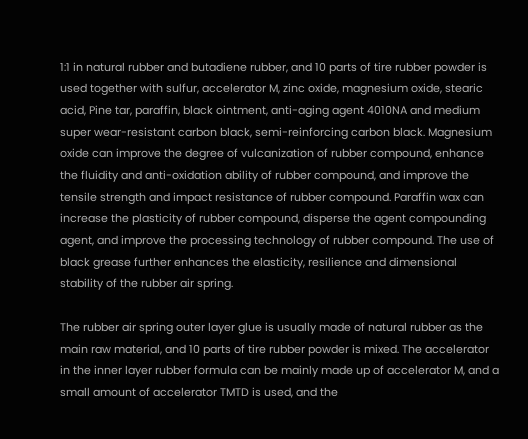1:1 in natural rubber and butadiene rubber, and 10 parts of tire rubber powder is used together with sulfur, accelerator M, zinc oxide, magnesium oxide, stearic acid, Pine tar, paraffin, black ointment, anti-aging agent 4010NA and medium super wear-resistant carbon black, semi-reinforcing carbon black. Magnesium oxide can improve the degree of vulcanization of rubber compound, enhance the fluidity and anti-oxidation ability of rubber compound, and improve the tensile strength and impact resistance of rubber compound. Paraffin wax can increase the plasticity of rubber compound, disperse the agent compounding agent, and improve the processing technology of rubber compound. The use of black grease further enhances the elasticity, resilience and dimensional stability of the rubber air spring.

The rubber air spring outer layer glue is usually made of natural rubber as the main raw material, and 10 parts of tire rubber powder is mixed. The accelerator in the inner layer rubber formula can be mainly made up of accelerator M, and a small amount of accelerator TMTD is used, and the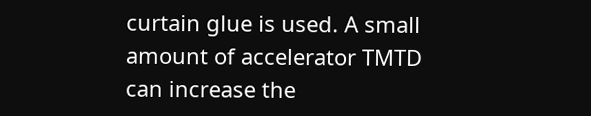curtain glue is used. A small amount of accelerator TMTD can increase the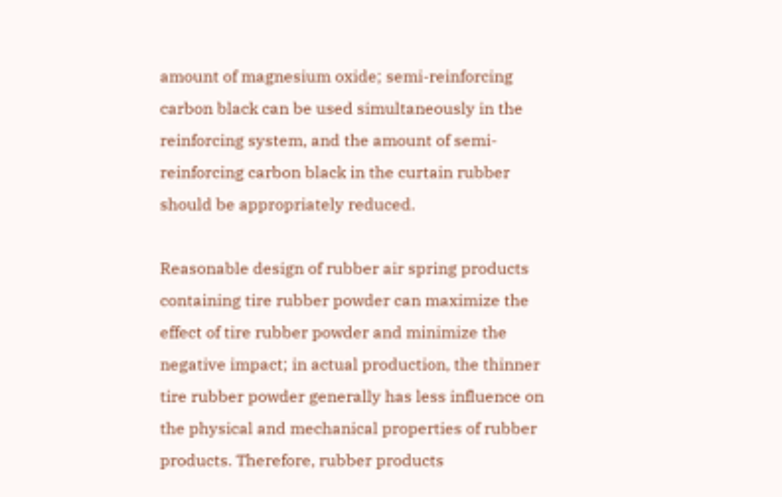amount of magnesium oxide; semi-reinforcing carbon black can be used simultaneously in the reinforcing system, and the amount of semi-reinforcing carbon black in the curtain rubber should be appropriately reduced.

Reasonable design of rubber air spring products containing tire rubber powder can maximize the effect of tire rubber powder and minimize the negative impact; in actual production, the thinner tire rubber powder generally has less influence on the physical and mechanical properties of rubber products. Therefore, rubber products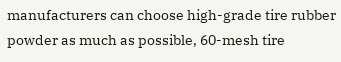manufacturers can choose high-grade tire rubber powder as much as possible, 60-mesh tire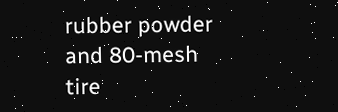rubber powder and 80-mesh tire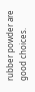rubber powder are good choices.